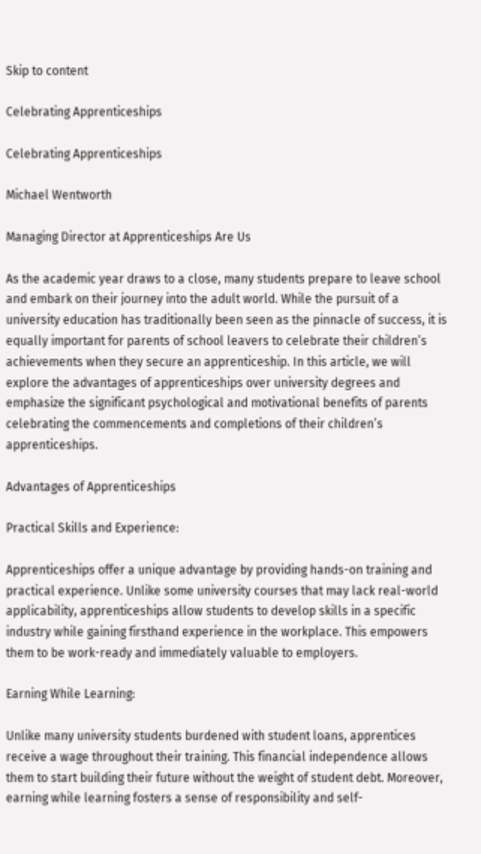Skip to content

Celebrating Apprenticeships

Celebrating Apprenticeships

Michael Wentworth

Managing Director at Apprenticeships Are Us

As the academic year draws to a close, many students prepare to leave school and embark on their journey into the adult world. While the pursuit of a university education has traditionally been seen as the pinnacle of success, it is equally important for parents of school leavers to celebrate their children’s achievements when they secure an apprenticeship. In this article, we will explore the advantages of apprenticeships over university degrees and emphasize the significant psychological and motivational benefits of parents celebrating the commencements and completions of their children’s apprenticeships.

Advantages of Apprenticeships

Practical Skills and Experience:

Apprenticeships offer a unique advantage by providing hands-on training and practical experience. Unlike some university courses that may lack real-world applicability, apprenticeships allow students to develop skills in a specific industry while gaining firsthand experience in the workplace. This empowers them to be work-ready and immediately valuable to employers.

Earning While Learning:

Unlike many university students burdened with student loans, apprentices receive a wage throughout their training. This financial independence allows them to start building their future without the weight of student debt. Moreover, earning while learning fosters a sense of responsibility and self-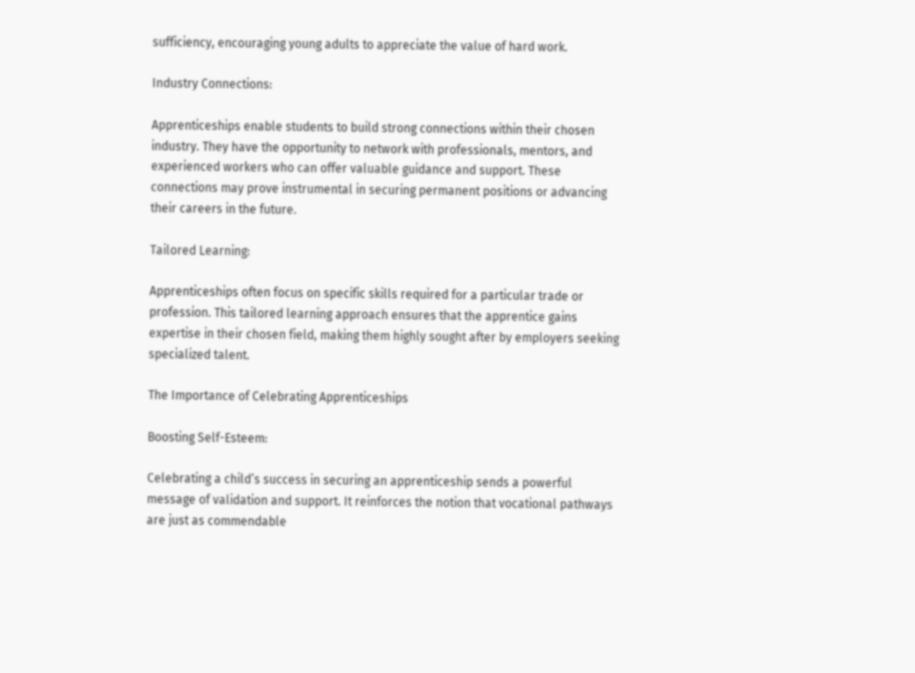sufficiency, encouraging young adults to appreciate the value of hard work.

Industry Connections:

Apprenticeships enable students to build strong connections within their chosen industry. They have the opportunity to network with professionals, mentors, and experienced workers who can offer valuable guidance and support. These connections may prove instrumental in securing permanent positions or advancing their careers in the future.

Tailored Learning:

Apprenticeships often focus on specific skills required for a particular trade or profession. This tailored learning approach ensures that the apprentice gains expertise in their chosen field, making them highly sought after by employers seeking specialized talent.

The Importance of Celebrating Apprenticeships

Boosting Self-Esteem:

Celebrating a child’s success in securing an apprenticeship sends a powerful message of validation and support. It reinforces the notion that vocational pathways are just as commendable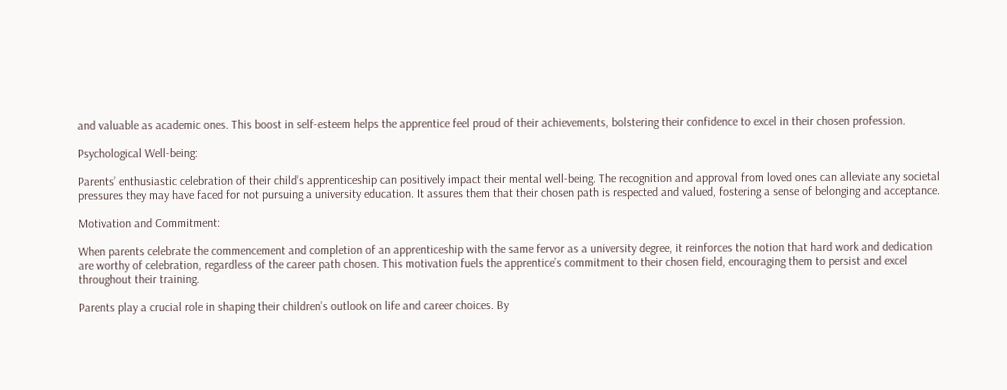and valuable as academic ones. This boost in self-esteem helps the apprentice feel proud of their achievements, bolstering their confidence to excel in their chosen profession.

Psychological Well-being:

Parents’ enthusiastic celebration of their child’s apprenticeship can positively impact their mental well-being. The recognition and approval from loved ones can alleviate any societal pressures they may have faced for not pursuing a university education. It assures them that their chosen path is respected and valued, fostering a sense of belonging and acceptance.

Motivation and Commitment:

When parents celebrate the commencement and completion of an apprenticeship with the same fervor as a university degree, it reinforces the notion that hard work and dedication are worthy of celebration, regardless of the career path chosen. This motivation fuels the apprentice’s commitment to their chosen field, encouraging them to persist and excel throughout their training.

Parents play a crucial role in shaping their children’s outlook on life and career choices. By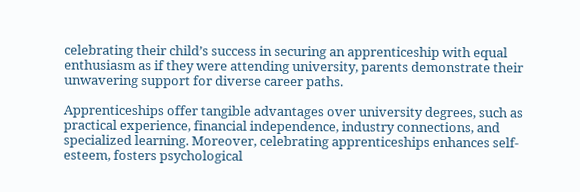celebrating their child’s success in securing an apprenticeship with equal enthusiasm as if they were attending university, parents demonstrate their unwavering support for diverse career paths.

Apprenticeships offer tangible advantages over university degrees, such as practical experience, financial independence, industry connections, and specialized learning. Moreover, celebrating apprenticeships enhances self-esteem, fosters psychological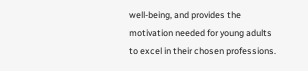well-being, and provides the motivation needed for young adults to excel in their chosen professions.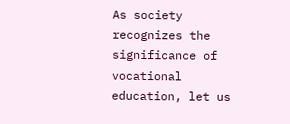As society recognizes the significance of vocational education, let us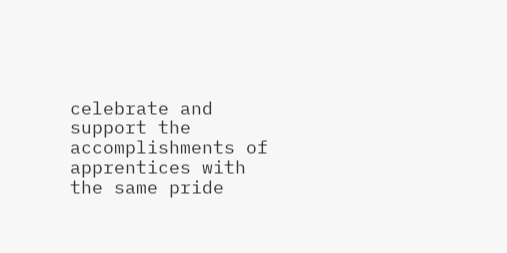celebrate and support the accomplishments of apprentices with the same pride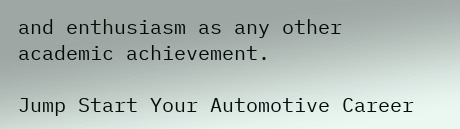and enthusiasm as any other academic achievement.

Jump Start Your Automotive Career